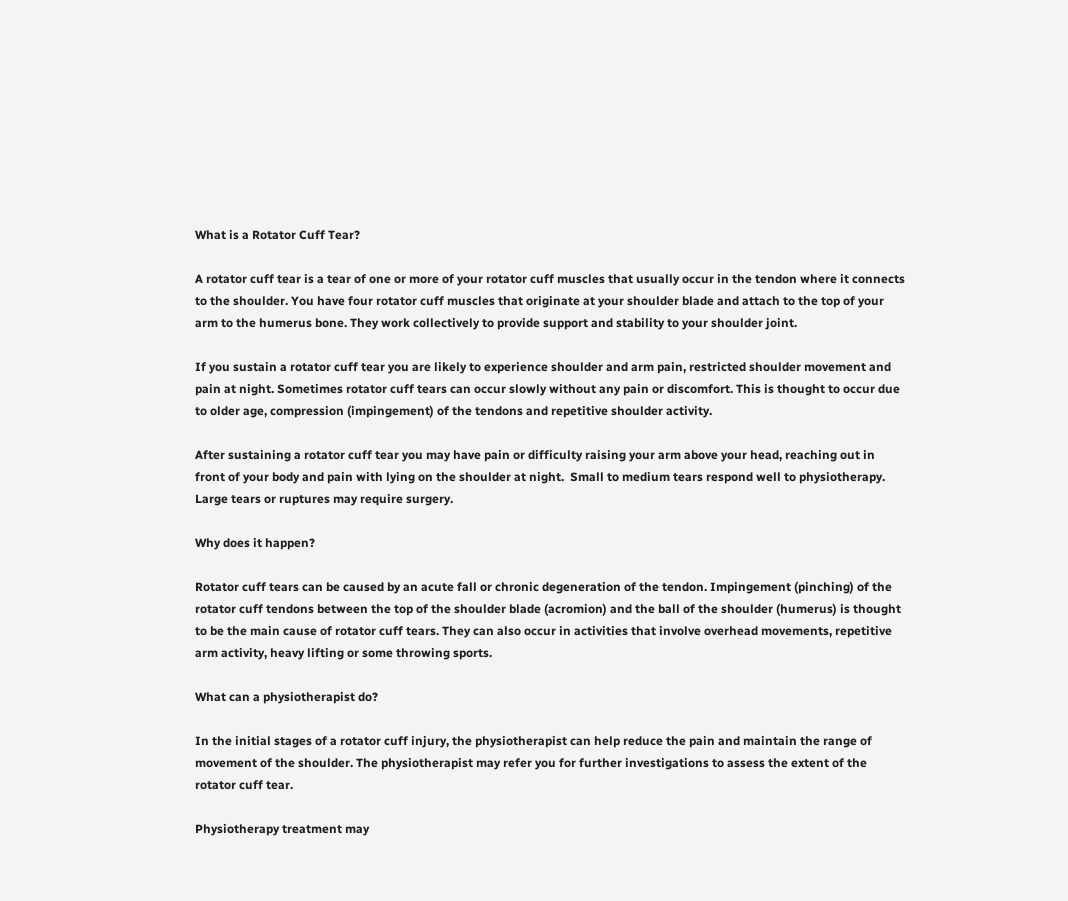What is a Rotator Cuff Tear?

A rotator cuff tear is a tear of one or more of your rotator cuff muscles that usually occur in the tendon where it connects to the shoulder. You have four rotator cuff muscles that originate at your shoulder blade and attach to the top of your arm to the humerus bone. They work collectively to provide support and stability to your shoulder joint.

If you sustain a rotator cuff tear you are likely to experience shoulder and arm pain, restricted shoulder movement and pain at night. Sometimes rotator cuff tears can occur slowly without any pain or discomfort. This is thought to occur due to older age, compression (impingement) of the tendons and repetitive shoulder activity.

After sustaining a rotator cuff tear you may have pain or difficulty raising your arm above your head, reaching out in front of your body and pain with lying on the shoulder at night.  Small to medium tears respond well to physiotherapy.  Large tears or ruptures may require surgery.

Why does it happen?

Rotator cuff tears can be caused by an acute fall or chronic degeneration of the tendon. Impingement (pinching) of the rotator cuff tendons between the top of the shoulder blade (acromion) and the ball of the shoulder (humerus) is thought to be the main cause of rotator cuff tears. They can also occur in activities that involve overhead movements, repetitive arm activity, heavy lifting or some throwing sports.

What can a physiotherapist do?

In the initial stages of a rotator cuff injury, the physiotherapist can help reduce the pain and maintain the range of movement of the shoulder. The physiotherapist may refer you for further investigations to assess the extent of the rotator cuff tear.

Physiotherapy treatment may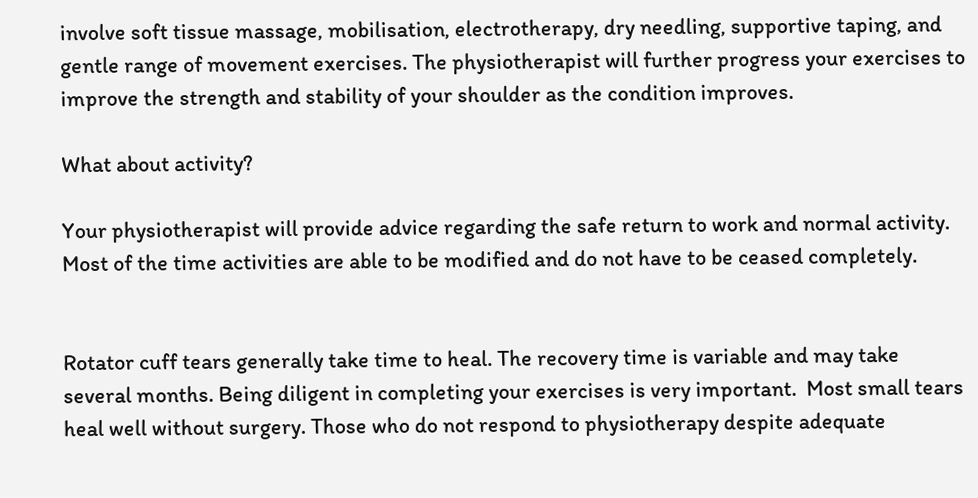involve soft tissue massage, mobilisation, electrotherapy, dry needling, supportive taping, and gentle range of movement exercises. The physiotherapist will further progress your exercises to improve the strength and stability of your shoulder as the condition improves.

What about activity?

Your physiotherapist will provide advice regarding the safe return to work and normal activity. Most of the time activities are able to be modified and do not have to be ceased completely.


Rotator cuff tears generally take time to heal. The recovery time is variable and may take several months. Being diligent in completing your exercises is very important.  Most small tears heal well without surgery. Those who do not respond to physiotherapy despite adequate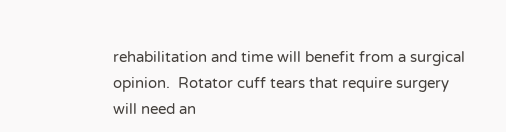rehabilitation and time will benefit from a surgical opinion.  Rotator cuff tears that require surgery will need an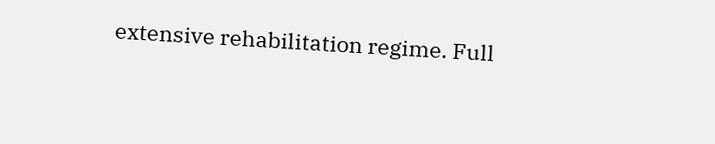extensive rehabilitation regime. Full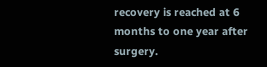recovery is reached at 6 months to one year after surgery.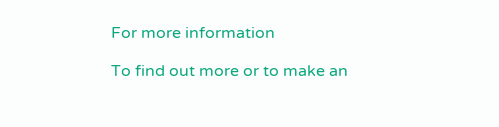For more information

To find out more or to make an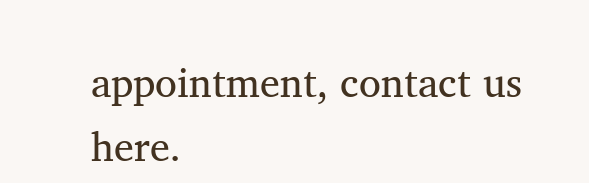appointment, contact us here.